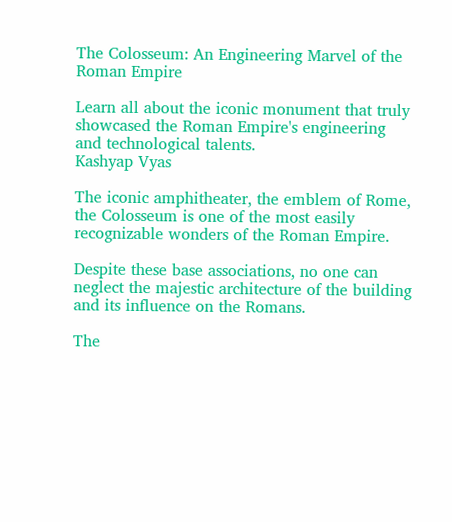The Colosseum: An Engineering Marvel of the Roman Empire

Learn all about the iconic monument that truly showcased the Roman Empire's engineering and technological talents.
Kashyap Vyas

The iconic amphitheater, the emblem of Rome, the Colosseum is one of the most easily recognizable wonders of the Roman Empire.

Despite these base associations, no one can neglect the majestic architecture of the building and its influence on the Romans.

The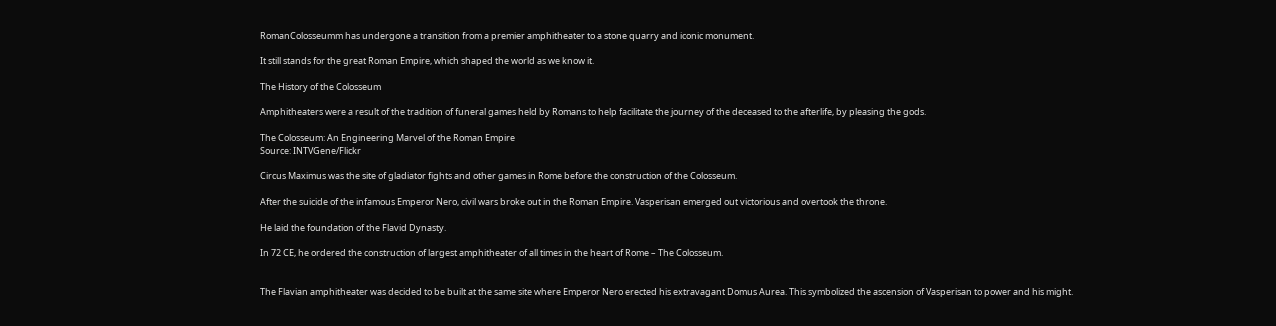RomanColosseumm has undergone a transition from a premier amphitheater to a stone quarry and iconic monument.

It still stands for the great Roman Empire, which shaped the world as we know it.

The History of the Colosseum

Amphitheaters were a result of the tradition of funeral games held by Romans to help facilitate the journey of the deceased to the afterlife, by pleasing the gods.

The Colosseum: An Engineering Marvel of the Roman Empire
Source: INTVGene/Flickr

Circus Maximus was the site of gladiator fights and other games in Rome before the construction of the Colosseum.

After the suicide of the infamous Emperor Nero, civil wars broke out in the Roman Empire. Vasperisan emerged out victorious and overtook the throne.

He laid the foundation of the Flavid Dynasty.

In 72 CE, he ordered the construction of largest amphitheater of all times in the heart of Rome – The Colosseum.


The Flavian amphitheater was decided to be built at the same site where Emperor Nero erected his extravagant Domus Aurea. This symbolized the ascension of Vasperisan to power and his might.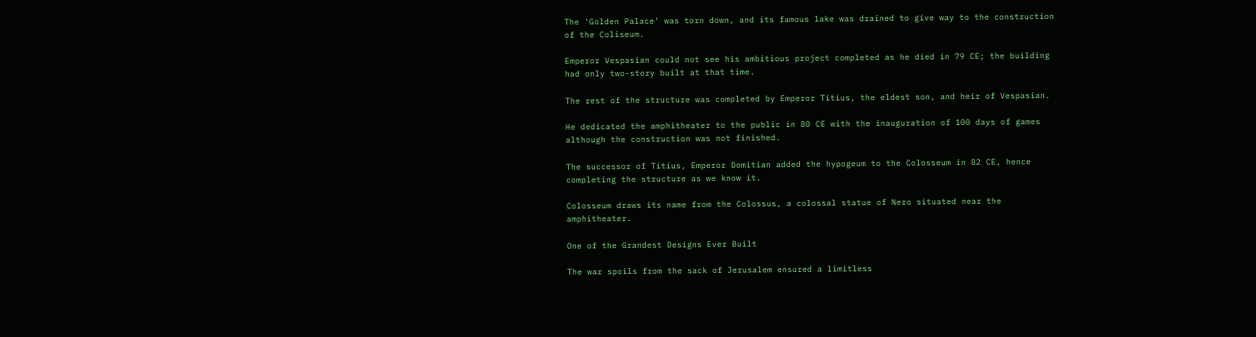The 'Golden Palace' was torn down, and its famous lake was drained to give way to the construction of the Coliseum.

Emperor Vespasian could not see his ambitious project completed as he died in 79 CE; the building had only two-story built at that time.

The rest of the structure was completed by Emperor Titius, the eldest son, and heir of Vespasian.

He dedicated the amphitheater to the public in 80 CE with the inauguration of 100 days of games although the construction was not finished.

The successor of Titius, Emperor Domitian added the hypogeum to the Colosseum in 82 CE, hence completing the structure as we know it.

Colosseum draws its name from the Colossus, a colossal statue of Nero situated near the amphitheater.

One of the Grandest Designs Ever Built

The war spoils from the sack of Jerusalem ensured a limitless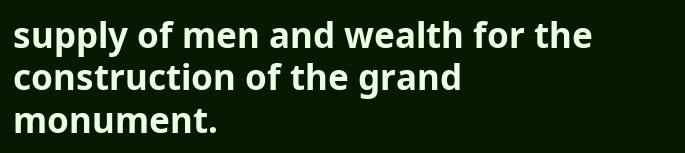supply of men and wealth for the construction of the grand monument.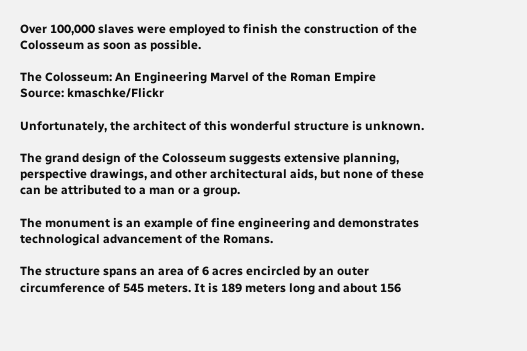Over 100,000 slaves were employed to finish the construction of the Colosseum as soon as possible.

The Colosseum: An Engineering Marvel of the Roman Empire
Source: kmaschke/Flickr

Unfortunately, the architect of this wonderful structure is unknown.

The grand design of the Colosseum suggests extensive planning, perspective drawings, and other architectural aids, but none of these can be attributed to a man or a group.

The monument is an example of fine engineering and demonstrates technological advancement of the Romans.

The structure spans an area of 6 acres encircled by an outer circumference of 545 meters. It is 189 meters long and about 156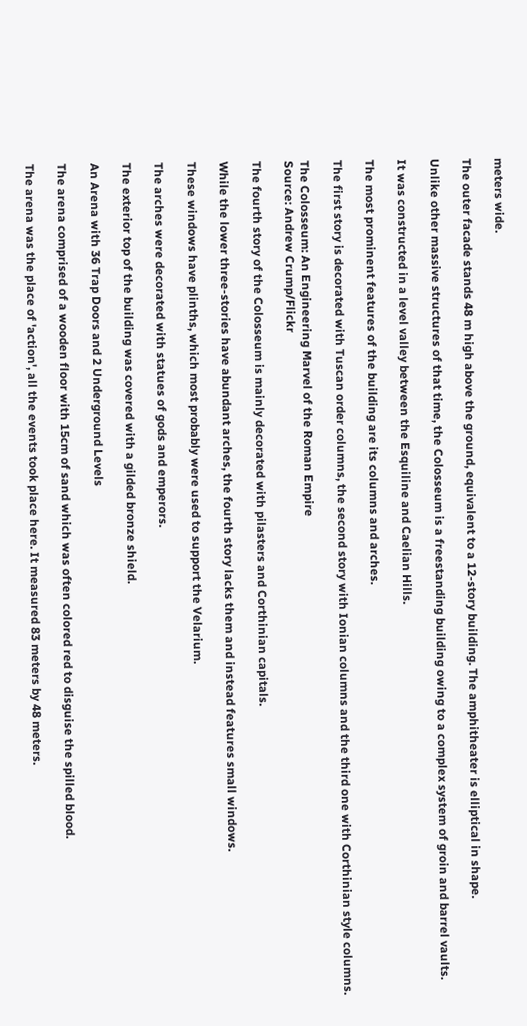meters wide.

The outer facade stands 48 m high above the ground, equivalent to a 12-story building. The amphitheater is elliptical in shape.

Unlike other massive structures of that time, the Colosseum is a freestanding building owing to a complex system of groin and barrel vaults.

It was constructed in a level valley between the Esquiline and Caelian Hills.

The most prominent features of the building are its columns and arches.

The first story is decorated with Tuscan order columns, the second story with Ionian columns and the third one with Corthinian style columns.

The Colosseum: An Engineering Marvel of the Roman Empire
Source: Andrew Crump/Flickr

The fourth story of the Colosseum is mainly decorated with pilasters and Corthinian capitals.

While the lower three-stories have abundant arches, the fourth story lacks them and instead features small windows.

These windows have plinths, which most probably were used to support the Velarium.

The arches were decorated with statues of gods and emperors.

The exterior top of the building was covered with a gilded bronze shield.

An Arena with 36 Trap Doors and 2 Underground Levels

The arena comprised of a wooden floor with 15cm of sand which was often colored red to disguise the spilled blood.

The arena was the place of 'action', all the events took place here. It measured 83 meters by 48 meters.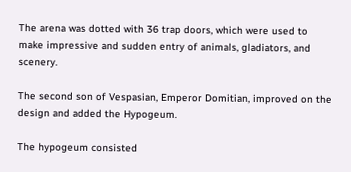The arena was dotted with 36 trap doors, which were used to make impressive and sudden entry of animals, gladiators, and scenery.

The second son of Vespasian, Emperor Domitian, improved on the design and added the Hypogeum.

The hypogeum consisted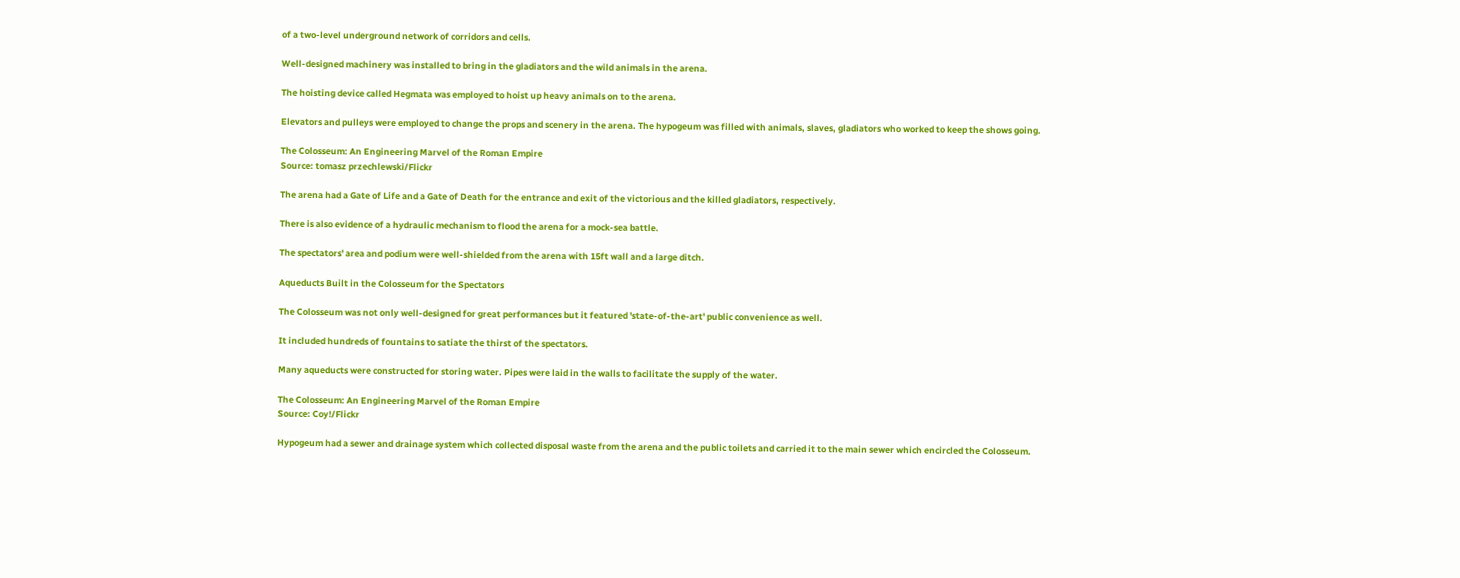of a two-level underground network of corridors and cells.

Well-designed machinery was installed to bring in the gladiators and the wild animals in the arena.

The hoisting device called Hegmata was employed to hoist up heavy animals on to the arena.

Elevators and pulleys were employed to change the props and scenery in the arena. The hypogeum was filled with animals, slaves, gladiators who worked to keep the shows going.

The Colosseum: An Engineering Marvel of the Roman Empire
Source: tomasz przechlewski/Flickr

The arena had a Gate of Life and a Gate of Death for the entrance and exit of the victorious and the killed gladiators, respectively.

There is also evidence of a hydraulic mechanism to flood the arena for a mock-sea battle.

The spectators' area and podium were well-shielded from the arena with 15ft wall and a large ditch.

Aqueducts Built in the Colosseum for the Spectators

The Colosseum was not only well-designed for great performances but it featured 'state-of-the-art' public convenience as well.

It included hundreds of fountains to satiate the thirst of the spectators.

Many aqueducts were constructed for storing water. Pipes were laid in the walls to facilitate the supply of the water.

The Colosseum: An Engineering Marvel of the Roman Empire
Source: Coy!/Flickr

Hypogeum had a sewer and drainage system which collected disposal waste from the arena and the public toilets and carried it to the main sewer which encircled the Colosseum.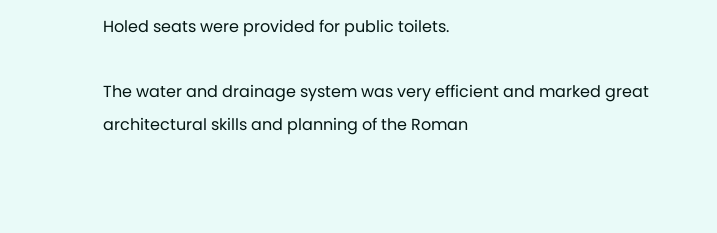Holed seats were provided for public toilets.

The water and drainage system was very efficient and marked great architectural skills and planning of the Roman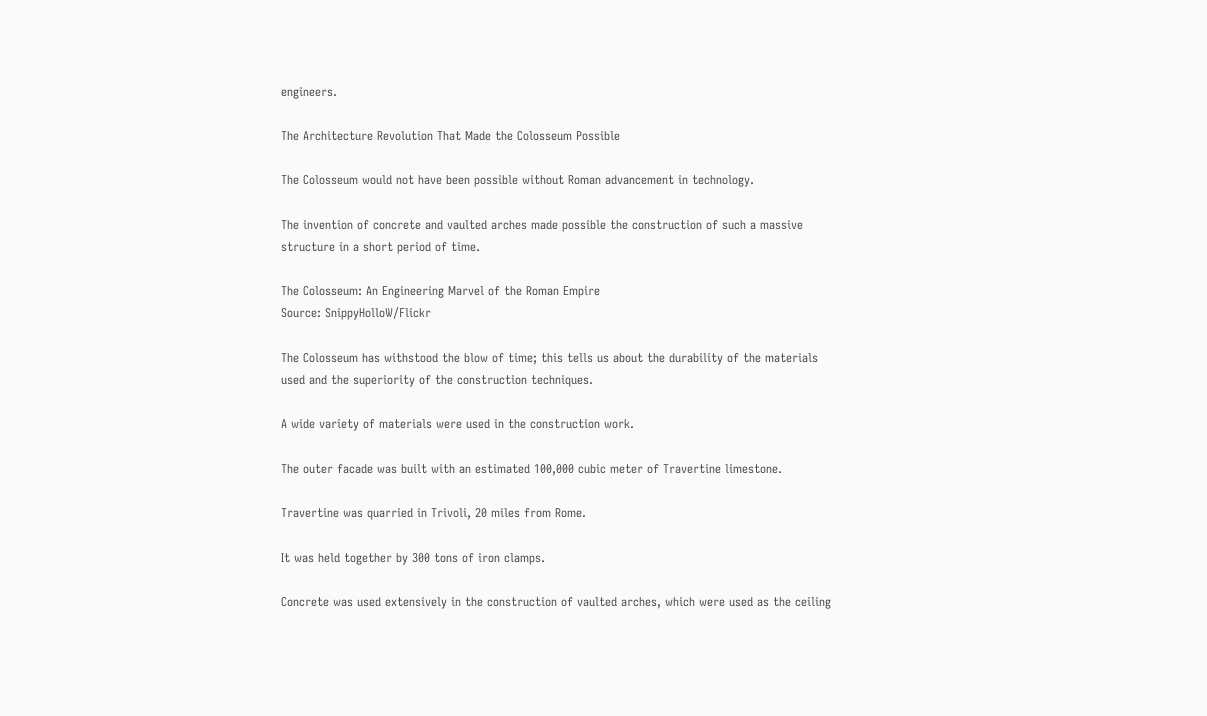engineers.

The Architecture Revolution That Made the Colosseum Possible

The Colosseum would not have been possible without Roman advancement in technology.

The invention of concrete and vaulted arches made possible the construction of such a massive structure in a short period of time.

The Colosseum: An Engineering Marvel of the Roman Empire
Source: SnippyHolloW/Flickr

The Colosseum has withstood the blow of time; this tells us about the durability of the materials used and the superiority of the construction techniques.

A wide variety of materials were used in the construction work.

The outer facade was built with an estimated 100,000 cubic meter of Travertine limestone.

Travertine was quarried in Trivoli, 20 miles from Rome.

It was held together by 300 tons of iron clamps.

Concrete was used extensively in the construction of vaulted arches, which were used as the ceiling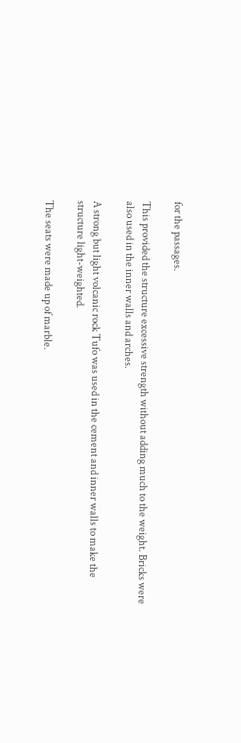for the passages.

This provided the structure excessive strength without adding much to the weight. Bricks were also used in the inner walls and arches.

A strong but light volcanic rock Tufo was used in the cement and inner walls to make the structure light-weighted.

The seats were made up of marble.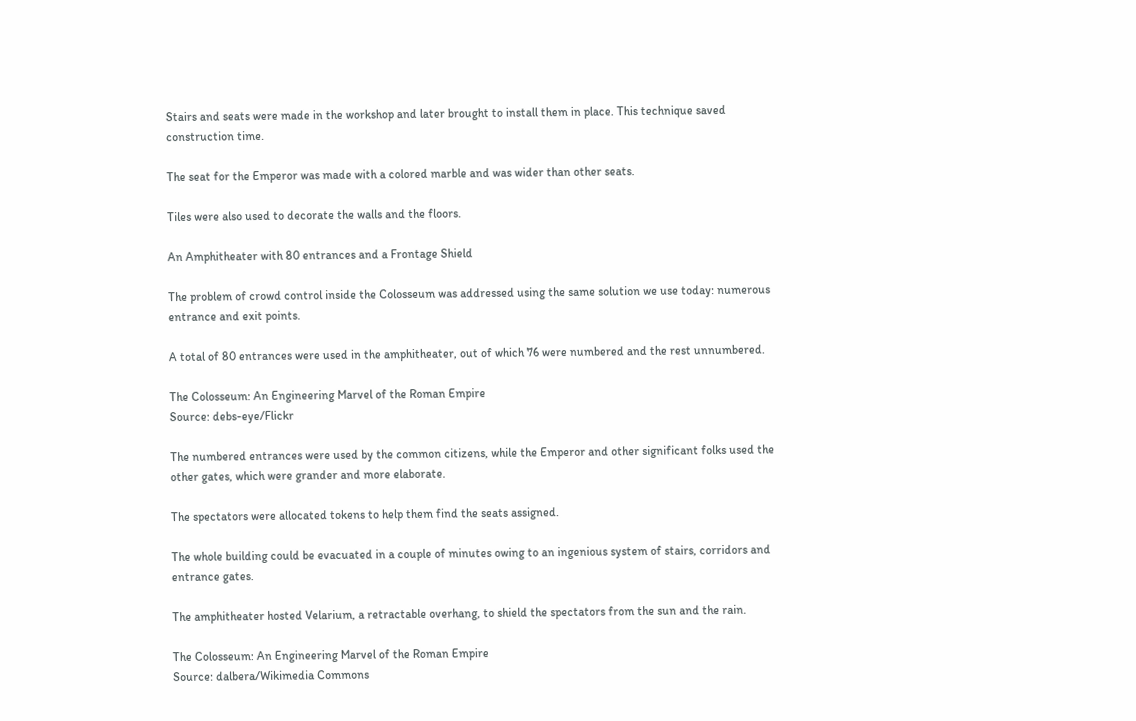Stairs and seats were made in the workshop and later brought to install them in place. This technique saved construction time.

The seat for the Emperor was made with a colored marble and was wider than other seats.

Tiles were also used to decorate the walls and the floors.

An Amphitheater with 80 entrances and a Frontage Shield

The problem of crowd control inside the Colosseum was addressed using the same solution we use today: numerous entrance and exit points.

A total of 80 entrances were used in the amphitheater, out of which 76 were numbered and the rest unnumbered.

The Colosseum: An Engineering Marvel of the Roman Empire
Source: debs-eye/Flickr

The numbered entrances were used by the common citizens, while the Emperor and other significant folks used the other gates, which were grander and more elaborate.

The spectators were allocated tokens to help them find the seats assigned.

The whole building could be evacuated in a couple of minutes owing to an ingenious system of stairs, corridors and entrance gates.

The amphitheater hosted Velarium, a retractable overhang, to shield the spectators from the sun and the rain.

The Colosseum: An Engineering Marvel of the Roman Empire
Source: dalbera/Wikimedia Commons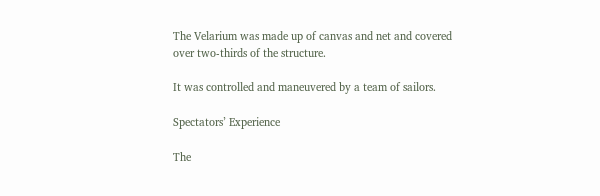The Velarium was made up of canvas and net and covered over two-thirds of the structure.

It was controlled and maneuvered by a team of sailors.

Spectators’ Experience

The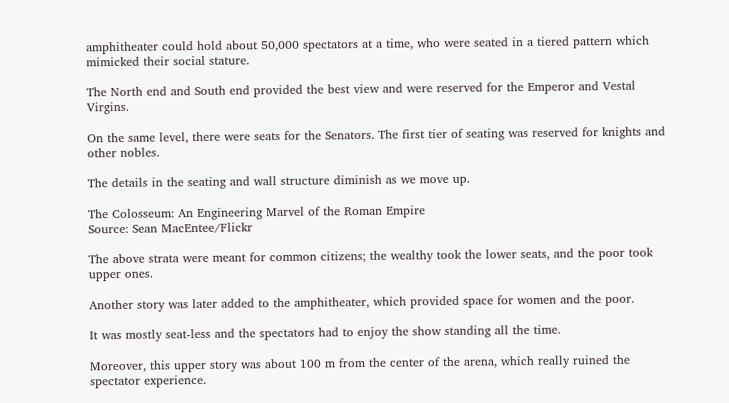amphitheater could hold about 50,000 spectators at a time, who were seated in a tiered pattern which mimicked their social stature.

The North end and South end provided the best view and were reserved for the Emperor and Vestal Virgins.

On the same level, there were seats for the Senators. The first tier of seating was reserved for knights and other nobles.

The details in the seating and wall structure diminish as we move up.

The Colosseum: An Engineering Marvel of the Roman Empire
Source: Sean MacEntee/Flickr

The above strata were meant for common citizens; the wealthy took the lower seats, and the poor took upper ones.

Another story was later added to the amphitheater, which provided space for women and the poor.

It was mostly seat-less and the spectators had to enjoy the show standing all the time.

Moreover, this upper story was about 100 m from the center of the arena, which really ruined the spectator experience.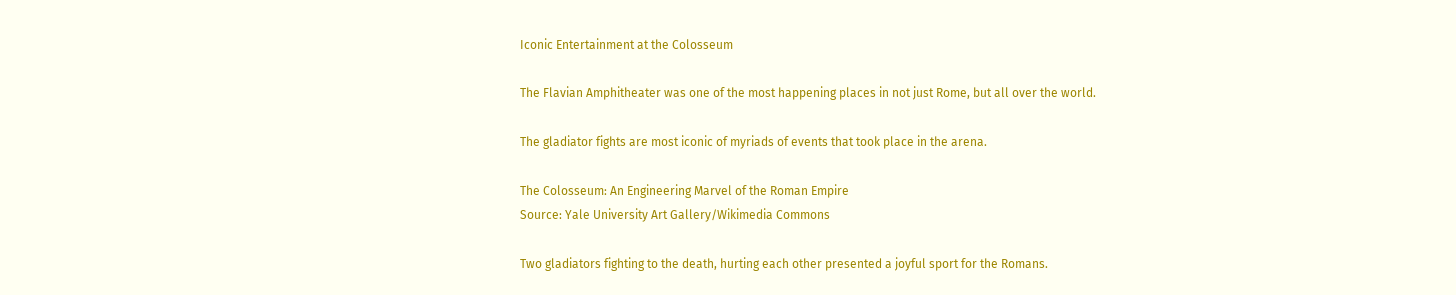Iconic Entertainment at the Colosseum

The Flavian Amphitheater was one of the most happening places in not just Rome, but all over the world.

The gladiator fights are most iconic of myriads of events that took place in the arena.

The Colosseum: An Engineering Marvel of the Roman Empire
Source: Yale University Art Gallery/Wikimedia Commons

Two gladiators fighting to the death, hurting each other presented a joyful sport for the Romans.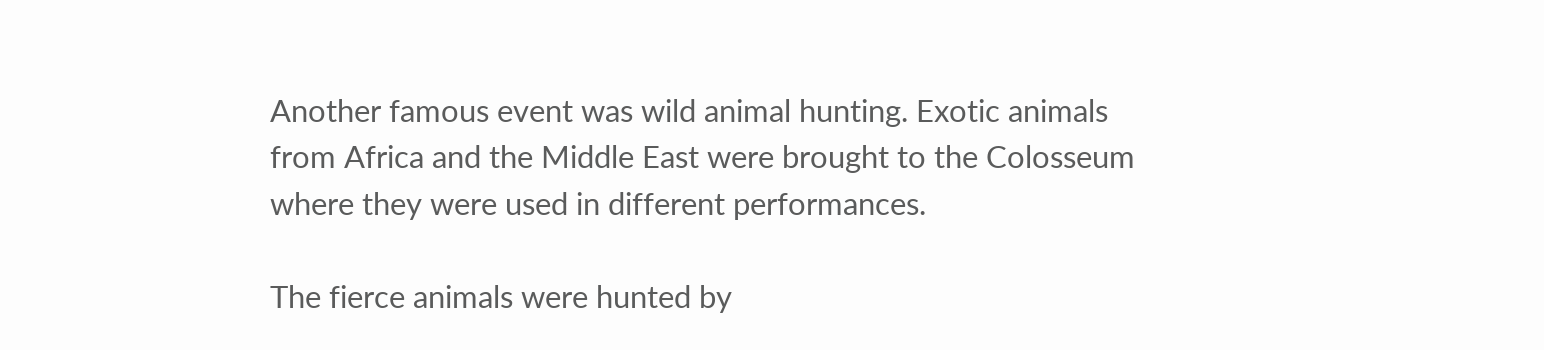Another famous event was wild animal hunting. Exotic animals from Africa and the Middle East were brought to the Colosseum where they were used in different performances.

The fierce animals were hunted by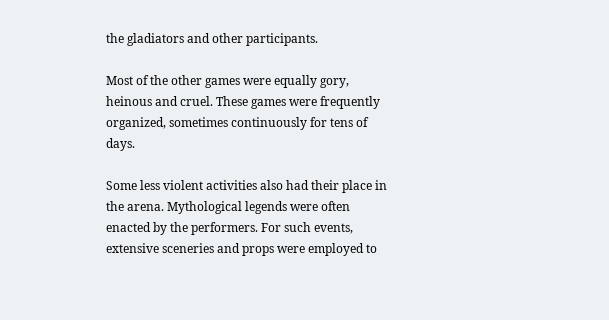the gladiators and other participants.

Most of the other games were equally gory, heinous and cruel. These games were frequently organized, sometimes continuously for tens of days.

Some less violent activities also had their place in the arena. Mythological legends were often enacted by the performers. For such events, extensive sceneries and props were employed to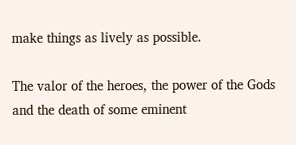make things as lively as possible.

The valor of the heroes, the power of the Gods and the death of some eminent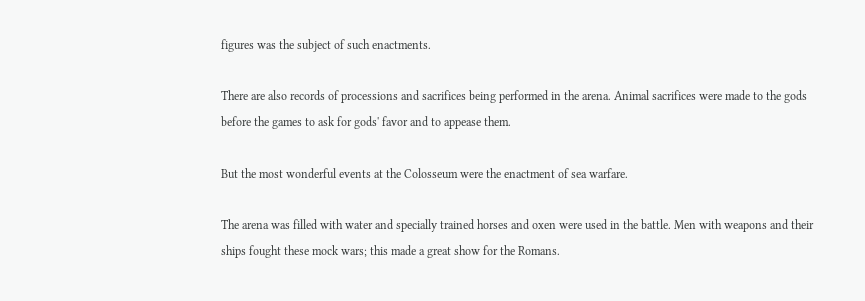figures was the subject of such enactments.

There are also records of processions and sacrifices being performed in the arena. Animal sacrifices were made to the gods before the games to ask for gods' favor and to appease them.

But the most wonderful events at the Colosseum were the enactment of sea warfare.

The arena was filled with water and specially trained horses and oxen were used in the battle. Men with weapons and their ships fought these mock wars; this made a great show for the Romans.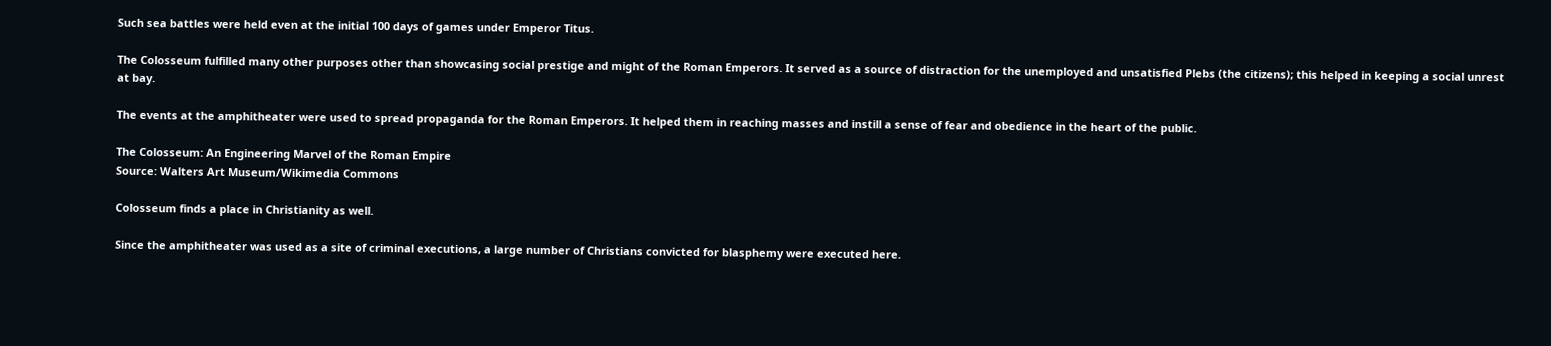Such sea battles were held even at the initial 100 days of games under Emperor Titus.

The Colosseum fulfilled many other purposes other than showcasing social prestige and might of the Roman Emperors. It served as a source of distraction for the unemployed and unsatisfied Plebs (the citizens); this helped in keeping a social unrest at bay.

The events at the amphitheater were used to spread propaganda for the Roman Emperors. It helped them in reaching masses and instill a sense of fear and obedience in the heart of the public.

The Colosseum: An Engineering Marvel of the Roman Empire
Source: Walters Art Museum/Wikimedia Commons

Colosseum finds a place in Christianity as well.

Since the amphitheater was used as a site of criminal executions, a large number of Christians convicted for blasphemy were executed here.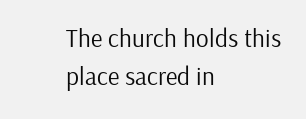The church holds this place sacred in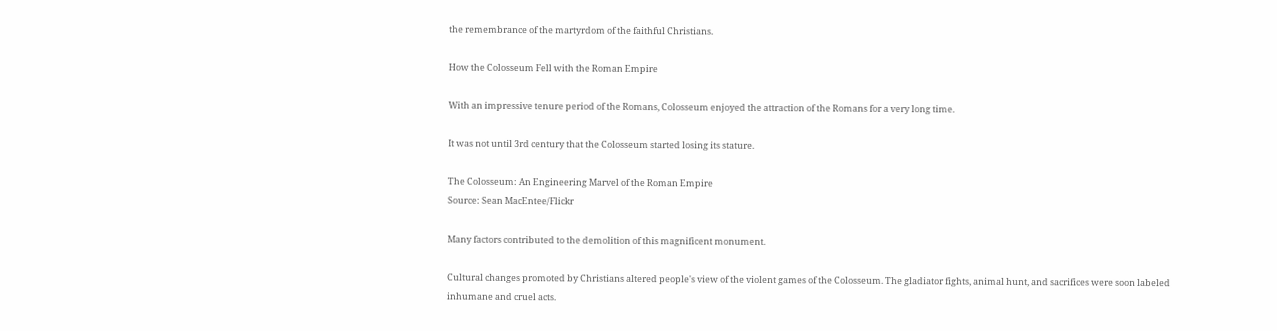the remembrance of the martyrdom of the faithful Christians.

How the Colosseum Fell with the Roman Empire

With an impressive tenure period of the Romans, Colosseum enjoyed the attraction of the Romans for a very long time.

It was not until 3rd century that the Colosseum started losing its stature.

The Colosseum: An Engineering Marvel of the Roman Empire
Source: Sean MacEntee/Flickr

Many factors contributed to the demolition of this magnificent monument.

Cultural changes promoted by Christians altered people's view of the violent games of the Colosseum. The gladiator fights, animal hunt, and sacrifices were soon labeled inhumane and cruel acts.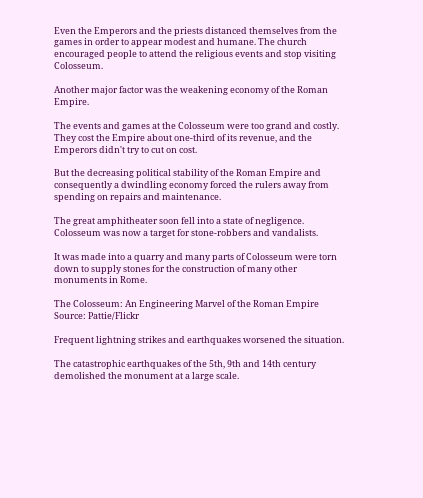Even the Emperors and the priests distanced themselves from the games in order to appear modest and humane. The church encouraged people to attend the religious events and stop visiting Colosseum.

Another major factor was the weakening economy of the Roman Empire.

The events and games at the Colosseum were too grand and costly. They cost the Empire about one-third of its revenue, and the Emperors didn't try to cut on cost.

But the decreasing political stability of the Roman Empire and consequently a dwindling economy forced the rulers away from spending on repairs and maintenance.

The great amphitheater soon fell into a state of negligence. Colosseum was now a target for stone-robbers and vandalists.

It was made into a quarry and many parts of Colosseum were torn down to supply stones for the construction of many other monuments in Rome.

The Colosseum: An Engineering Marvel of the Roman Empire
Source: Pattie/Flickr

Frequent lightning strikes and earthquakes worsened the situation.

The catastrophic earthquakes of the 5th, 9th and 14th century demolished the monument at a large scale.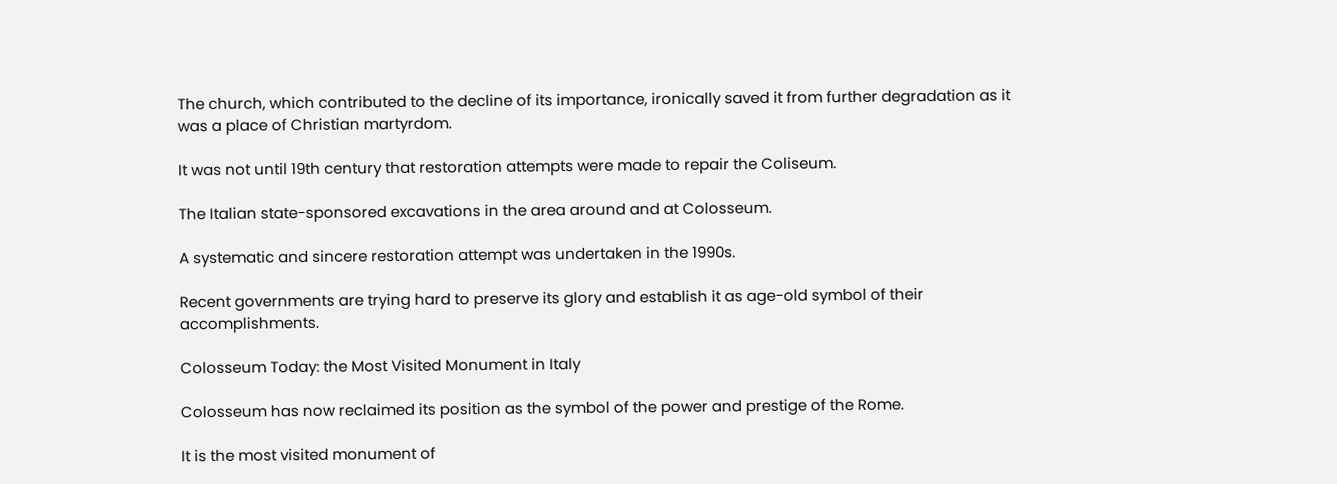The church, which contributed to the decline of its importance, ironically saved it from further degradation as it was a place of Christian martyrdom.

It was not until 19th century that restoration attempts were made to repair the Coliseum.

The Italian state-sponsored excavations in the area around and at Colosseum.

A systematic and sincere restoration attempt was undertaken in the 1990s.

Recent governments are trying hard to preserve its glory and establish it as age-old symbol of their accomplishments.

Colosseum Today: the Most Visited Monument in Italy

Colosseum has now reclaimed its position as the symbol of the power and prestige of the Rome.

It is the most visited monument of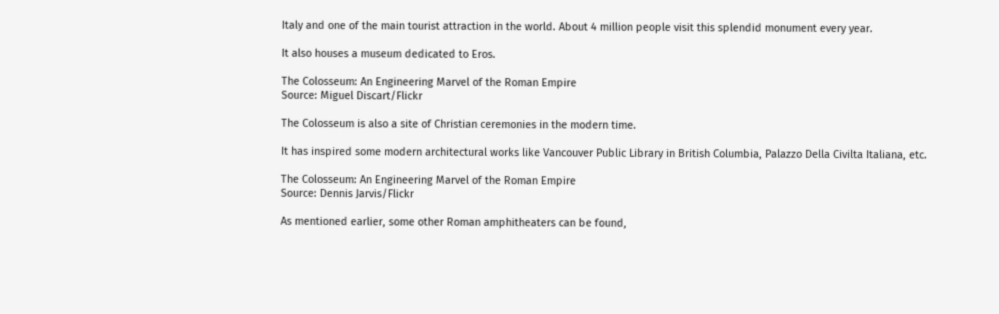Italy and one of the main tourist attraction in the world. About 4 million people visit this splendid monument every year.

It also houses a museum dedicated to Eros.

The Colosseum: An Engineering Marvel of the Roman Empire
Source: Miguel Discart/Flickr

The Colosseum is also a site of Christian ceremonies in the modern time.

It has inspired some modern architectural works like Vancouver Public Library in British Columbia, Palazzo Della Civilta Italiana, etc.

The Colosseum: An Engineering Marvel of the Roman Empire
Source: Dennis Jarvis/Flickr

As mentioned earlier, some other Roman amphitheaters can be found,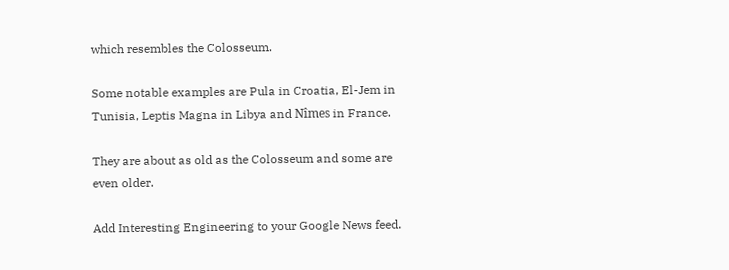which resembles the Colosseum.

Some notable examples are Pula in Croatia, El-Jem in Tunisia, Leptis Magna in Libya and Nîmes in France.

They are about as old as the Colosseum and some are even older.

Add Interesting Engineering to your Google News feed.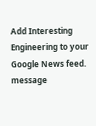Add Interesting Engineering to your Google News feed.
message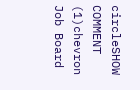circleSHOW COMMENT (1)chevron
Job Board